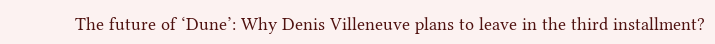The future of ‘Dune’: Why Denis Villeneuve plans to leave in the third installment?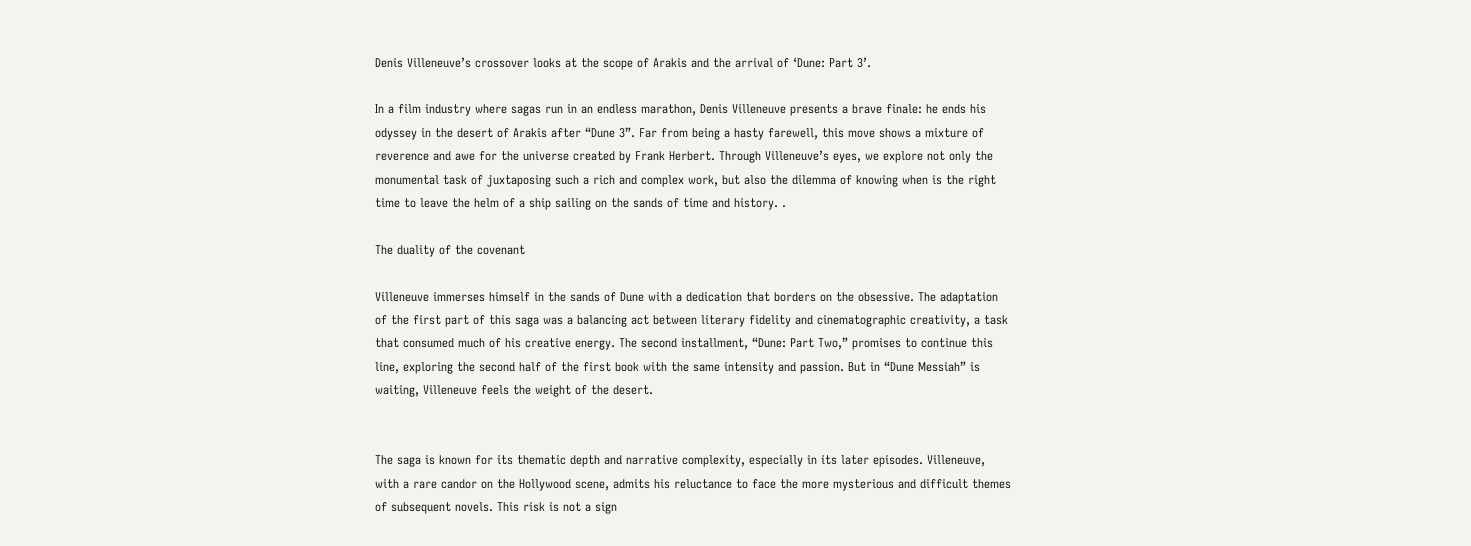Denis Villeneuve’s crossover looks at the scope of Arakis and the arrival of ‘Dune: Part 3’.

In a film industry where sagas run in an endless marathon, Denis Villeneuve presents a brave finale: he ends his odyssey in the desert of Arakis after “Dune 3”. Far from being a hasty farewell, this move shows a mixture of reverence and awe for the universe created by Frank Herbert. Through Villeneuve’s eyes, we explore not only the monumental task of juxtaposing such a rich and complex work, but also the dilemma of knowing when is the right time to leave the helm of a ship sailing on the sands of time and history. .

The duality of the covenant

Villeneuve immerses himself in the sands of Dune with a dedication that borders on the obsessive. The adaptation of the first part of this saga was a balancing act between literary fidelity and cinematographic creativity, a task that consumed much of his creative energy. The second installment, “Dune: Part Two,” promises to continue this line, exploring the second half of the first book with the same intensity and passion. But in “Dune Messiah” is waiting, Villeneuve feels the weight of the desert.


The saga is known for its thematic depth and narrative complexity, especially in its later episodes. Villeneuve, with a rare candor on the Hollywood scene, admits his reluctance to face the more mysterious and difficult themes of subsequent novels. This risk is not a sign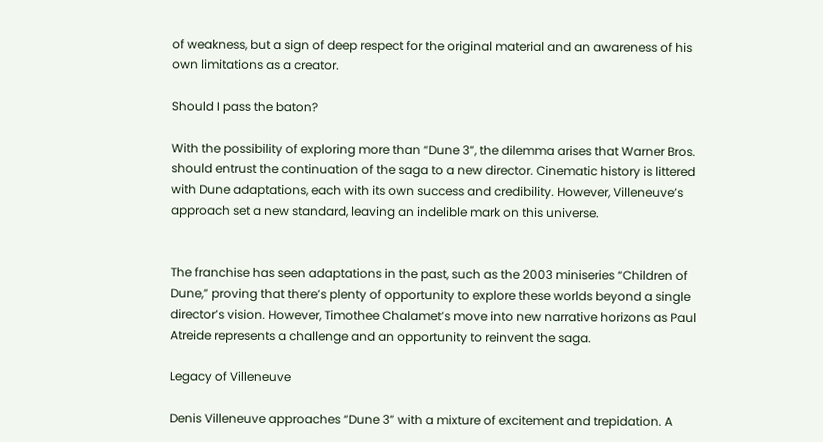of weakness, but a sign of deep respect for the original material and an awareness of his own limitations as a creator.

Should I pass the baton?

With the possibility of exploring more than “Dune 3”, the dilemma arises that Warner Bros. should entrust the continuation of the saga to a new director. Cinematic history is littered with Dune adaptations, each with its own success and credibility. However, Villeneuve’s approach set a new standard, leaving an indelible mark on this universe.


The franchise has seen adaptations in the past, such as the 2003 miniseries “Children of Dune,” proving that there’s plenty of opportunity to explore these worlds beyond a single director’s vision. However, Timothee Chalamet’s move into new narrative horizons as Paul Atreide represents a challenge and an opportunity to reinvent the saga.

Legacy of Villeneuve

Denis Villeneuve approaches “Dune 3” with a mixture of excitement and trepidation. A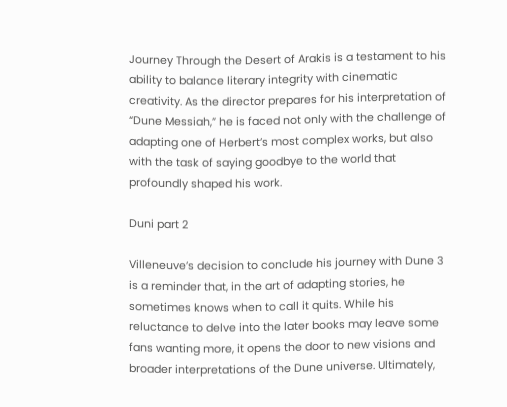Journey Through the Desert of Arakis is a testament to his ability to balance literary integrity with cinematic creativity. As the director prepares for his interpretation of “Dune Messiah,” he is faced not only with the challenge of adapting one of Herbert’s most complex works, but also with the task of saying goodbye to the world that profoundly shaped his work.

Duni part 2

Villeneuve’s decision to conclude his journey with Dune 3 is a reminder that, in the art of adapting stories, he sometimes knows when to call it quits. While his reluctance to delve into the later books may leave some fans wanting more, it opens the door to new visions and broader interpretations of the Dune universe. Ultimately,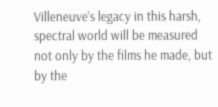Villeneuve’s legacy in this harsh, spectral world will be measured not only by the films he made, but by the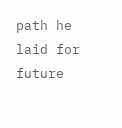path he laid for future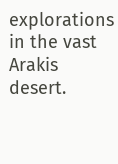explorations in the vast Arakis desert.